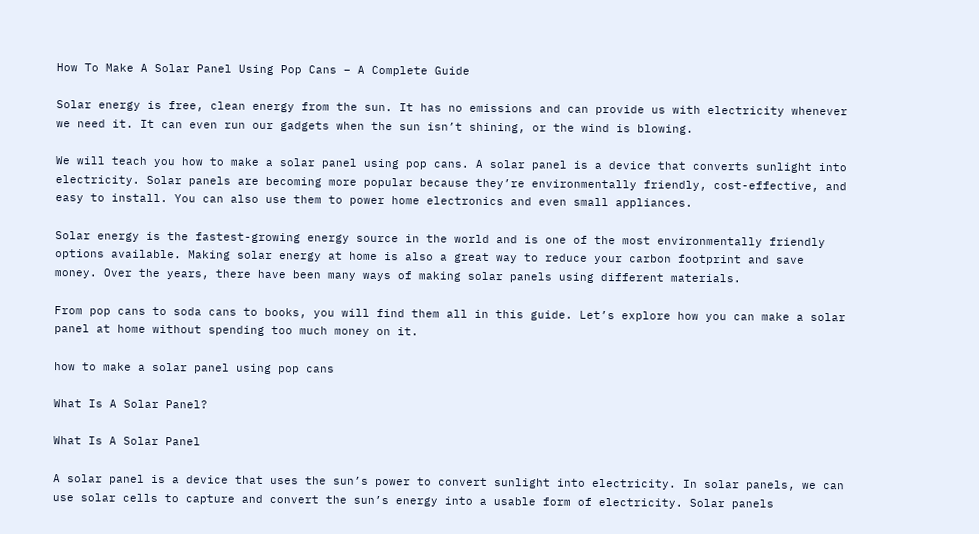How To Make A Solar Panel Using Pop Cans – A Complete Guide

Solar energy is free, clean energy from the sun. It has no emissions and can provide us with electricity whenever we need it. It can even run our gadgets when the sun isn’t shining, or the wind is blowing.

We will teach you how to make a solar panel using pop cans. A solar panel is a device that converts sunlight into electricity. Solar panels are becoming more popular because they’re environmentally friendly, cost-effective, and easy to install. You can also use them to power home electronics and even small appliances.

Solar energy is the fastest-growing energy source in the world and is one of the most environmentally friendly options available. Making solar energy at home is also a great way to reduce your carbon footprint and save money. Over the years, there have been many ways of making solar panels using different materials.

From pop cans to soda cans to books, you will find them all in this guide. Let’s explore how you can make a solar panel at home without spending too much money on it.

how to make a solar panel using pop cans

What Is A Solar Panel?

What Is A Solar Panel

A solar panel is a device that uses the sun’s power to convert sunlight into electricity. In solar panels, we can use solar cells to capture and convert the sun’s energy into a usable form of electricity. Solar panels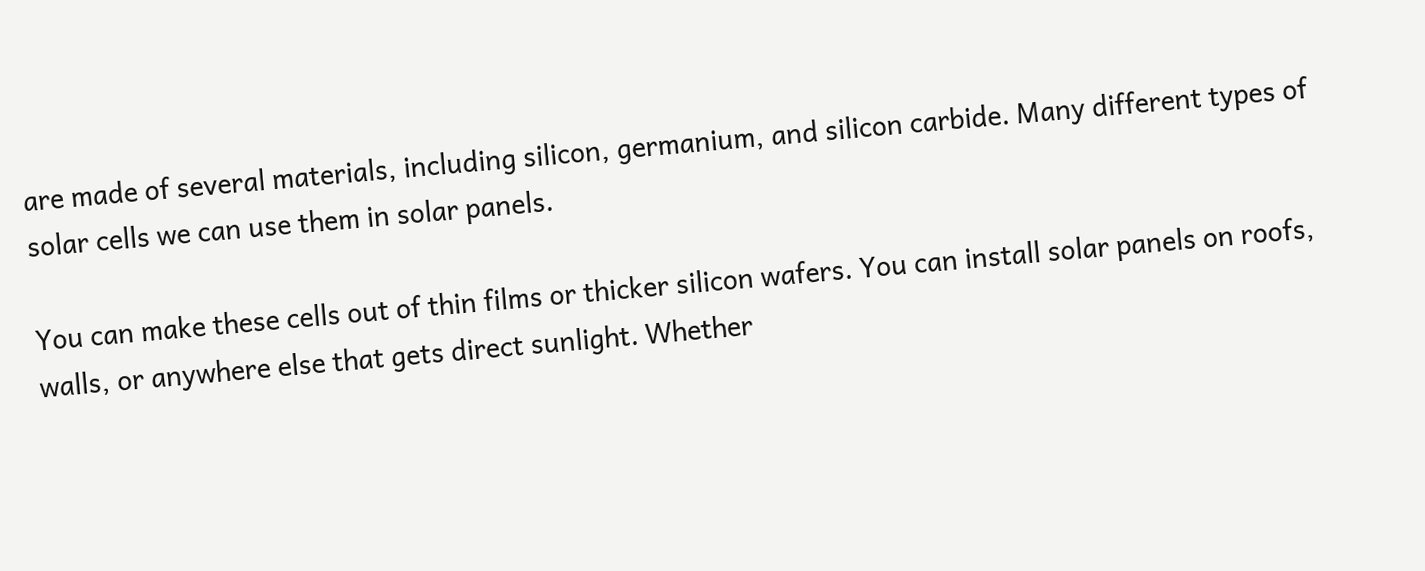are made of several materials, including silicon, germanium, and silicon carbide. Many different types of solar cells we can use them in solar panels.

You can make these cells out of thin films or thicker silicon wafers. You can install solar panels on roofs, walls, or anywhere else that gets direct sunlight. Whether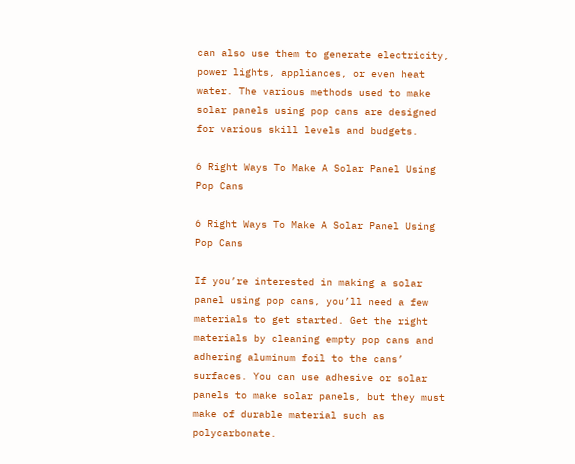can also use them to generate electricity, power lights, appliances, or even heat water. The various methods used to make solar panels using pop cans are designed for various skill levels and budgets.

6 Right Ways To Make A Solar Panel Using Pop Cans

6 Right Ways To Make A Solar Panel Using Pop Cans

If you’re interested in making a solar panel using pop cans, you’ll need a few materials to get started. Get the right materials by cleaning empty pop cans and adhering aluminum foil to the cans’ surfaces. You can use adhesive or solar panels to make solar panels, but they must make of durable material such as polycarbonate.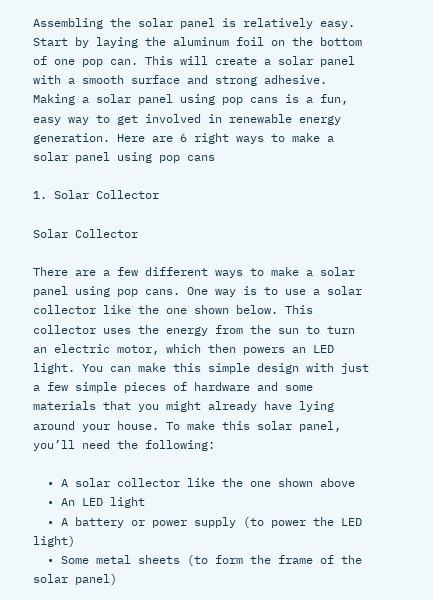Assembling the solar panel is relatively easy. Start by laying the aluminum foil on the bottom of one pop can. This will create a solar panel with a smooth surface and strong adhesive. Making a solar panel using pop cans is a fun, easy way to get involved in renewable energy generation. Here are 6 right ways to make a solar panel using pop cans

1. Solar Collector

Solar Collector

There are a few different ways to make a solar panel using pop cans. One way is to use a solar collector like the one shown below. This collector uses the energy from the sun to turn an electric motor, which then powers an LED light. You can make this simple design with just a few simple pieces of hardware and some materials that you might already have lying around your house. To make this solar panel, you’ll need the following:

  • A solar collector like the one shown above
  • An LED light
  • A battery or power supply (to power the LED light)
  • Some metal sheets (to form the frame of the solar panel)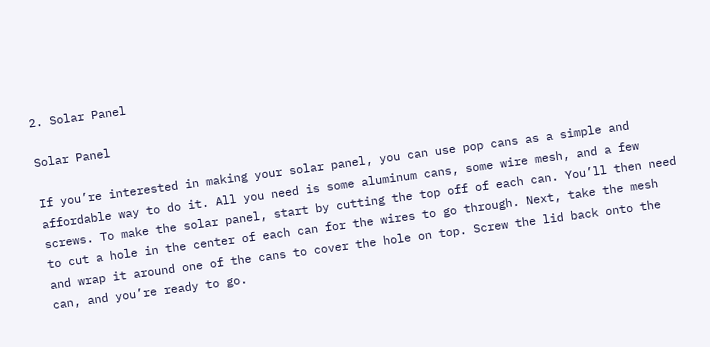2. Solar Panel

Solar Panel

If you’re interested in making your solar panel, you can use pop cans as a simple and affordable way to do it. All you need is some aluminum cans, some wire mesh, and a few screws. To make the solar panel, start by cutting the top off of each can. You’ll then need to cut a hole in the center of each can for the wires to go through. Next, take the mesh and wrap it around one of the cans to cover the hole on top. Screw the lid back onto the can, and you’re ready to go.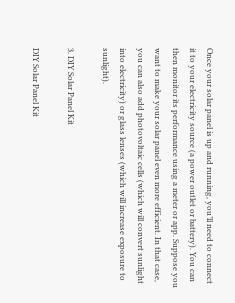Once your solar panel is up and running, you’ll need to connect it to your electricity source (a power outlet or battery). You can then monitor its performance using a meter or app. Suppose you want to make your solar panel even more efficient. In that case, you can also add photovoltaic cells (which will convert sunlight into electricity) or glass lenses (which will increase exposure to sunlight).

3. DIY Solar Panel Kit

DIY Solar Panel Kit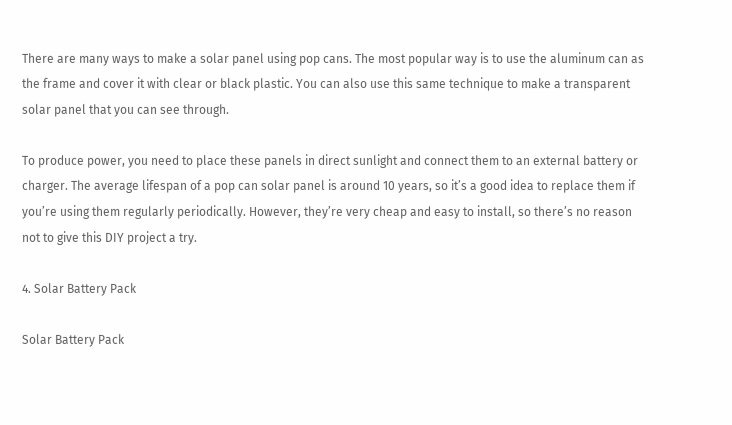There are many ways to make a solar panel using pop cans. The most popular way is to use the aluminum can as the frame and cover it with clear or black plastic. You can also use this same technique to make a transparent solar panel that you can see through.

To produce power, you need to place these panels in direct sunlight and connect them to an external battery or charger. The average lifespan of a pop can solar panel is around 10 years, so it’s a good idea to replace them if you’re using them regularly periodically. However, they’re very cheap and easy to install, so there’s no reason not to give this DIY project a try.

4. Solar Battery Pack

Solar Battery Pack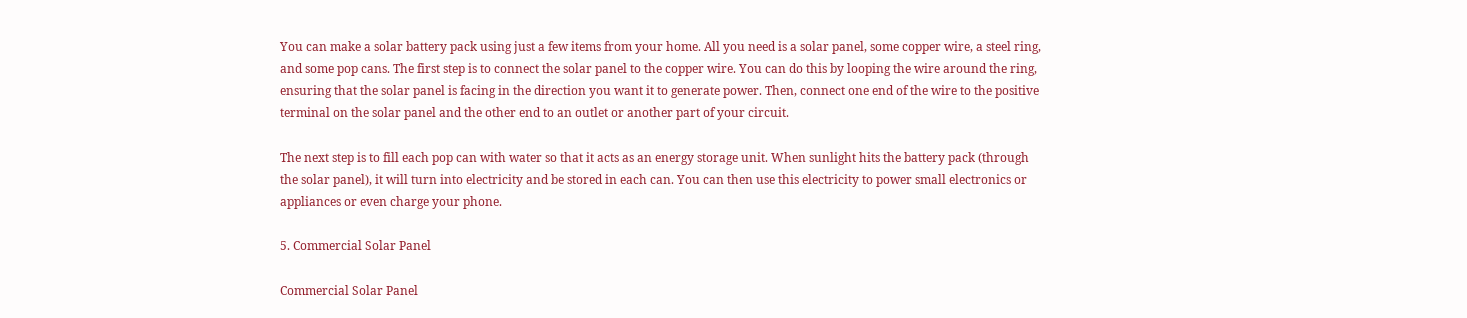You can make a solar battery pack using just a few items from your home. All you need is a solar panel, some copper wire, a steel ring, and some pop cans. The first step is to connect the solar panel to the copper wire. You can do this by looping the wire around the ring, ensuring that the solar panel is facing in the direction you want it to generate power. Then, connect one end of the wire to the positive terminal on the solar panel and the other end to an outlet or another part of your circuit.

The next step is to fill each pop can with water so that it acts as an energy storage unit. When sunlight hits the battery pack (through the solar panel), it will turn into electricity and be stored in each can. You can then use this electricity to power small electronics or appliances or even charge your phone.

5. Commercial Solar Panel

Commercial Solar Panel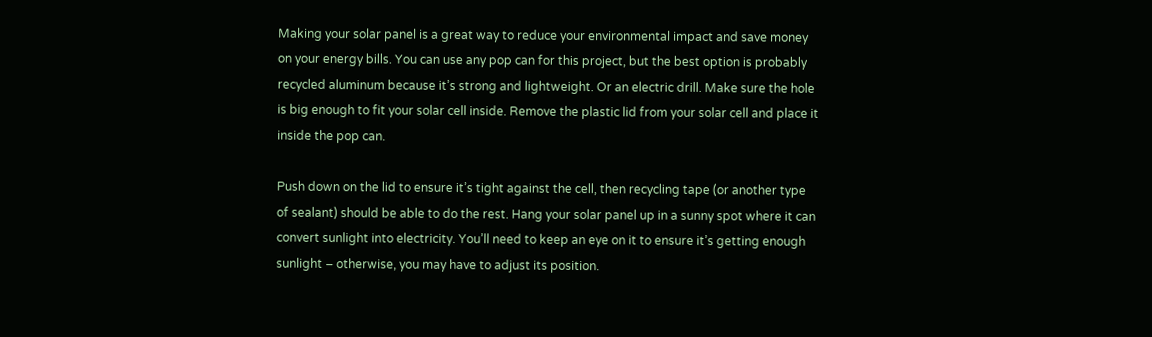Making your solar panel is a great way to reduce your environmental impact and save money on your energy bills. You can use any pop can for this project, but the best option is probably recycled aluminum because it’s strong and lightweight. Or an electric drill. Make sure the hole is big enough to fit your solar cell inside. Remove the plastic lid from your solar cell and place it inside the pop can.

Push down on the lid to ensure it’s tight against the cell, then recycling tape (or another type of sealant) should be able to do the rest. Hang your solar panel up in a sunny spot where it can convert sunlight into electricity. You’ll need to keep an eye on it to ensure it’s getting enough sunlight – otherwise, you may have to adjust its position.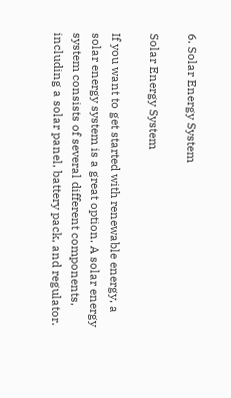6. Solar Energy System

Solar Energy System

If you want to get started with renewable energy, a solar energy system is a great option. A solar energy system consists of several different components, including a solar panel, battery pack, and regulator.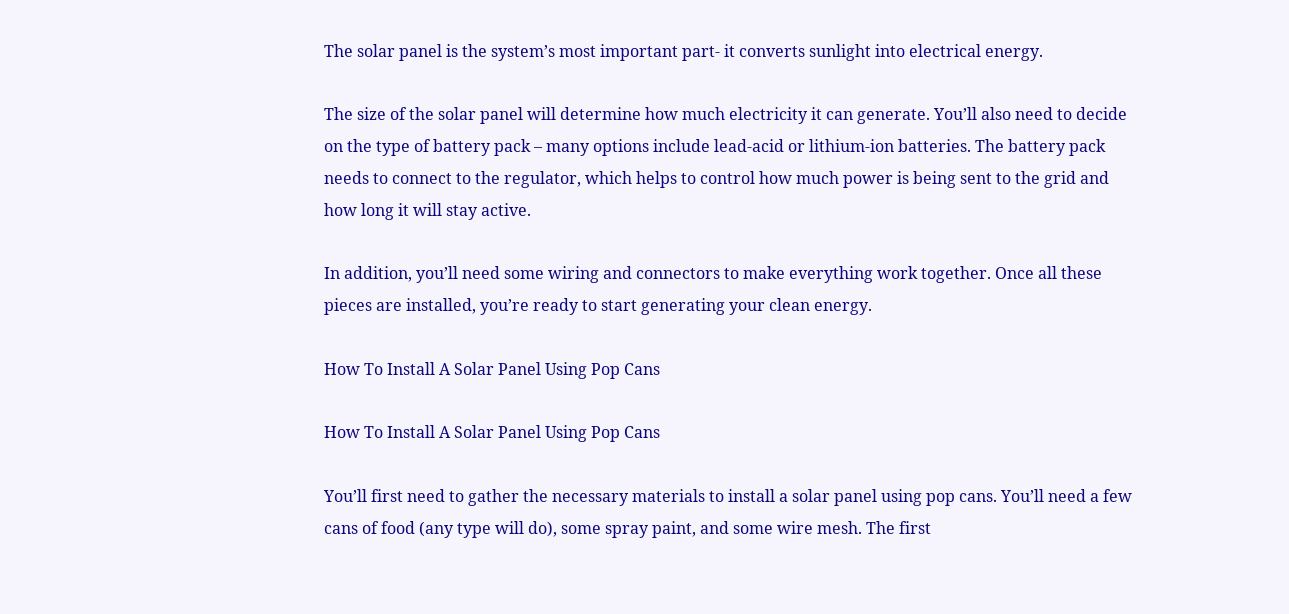The solar panel is the system’s most important part- it converts sunlight into electrical energy.

The size of the solar panel will determine how much electricity it can generate. You’ll also need to decide on the type of battery pack – many options include lead-acid or lithium-ion batteries. The battery pack needs to connect to the regulator, which helps to control how much power is being sent to the grid and how long it will stay active.

In addition, you’ll need some wiring and connectors to make everything work together. Once all these pieces are installed, you’re ready to start generating your clean energy.

How To Install A Solar Panel Using Pop Cans

How To Install A Solar Panel Using Pop Cans

You’ll first need to gather the necessary materials to install a solar panel using pop cans. You’ll need a few cans of food (any type will do), some spray paint, and some wire mesh. The first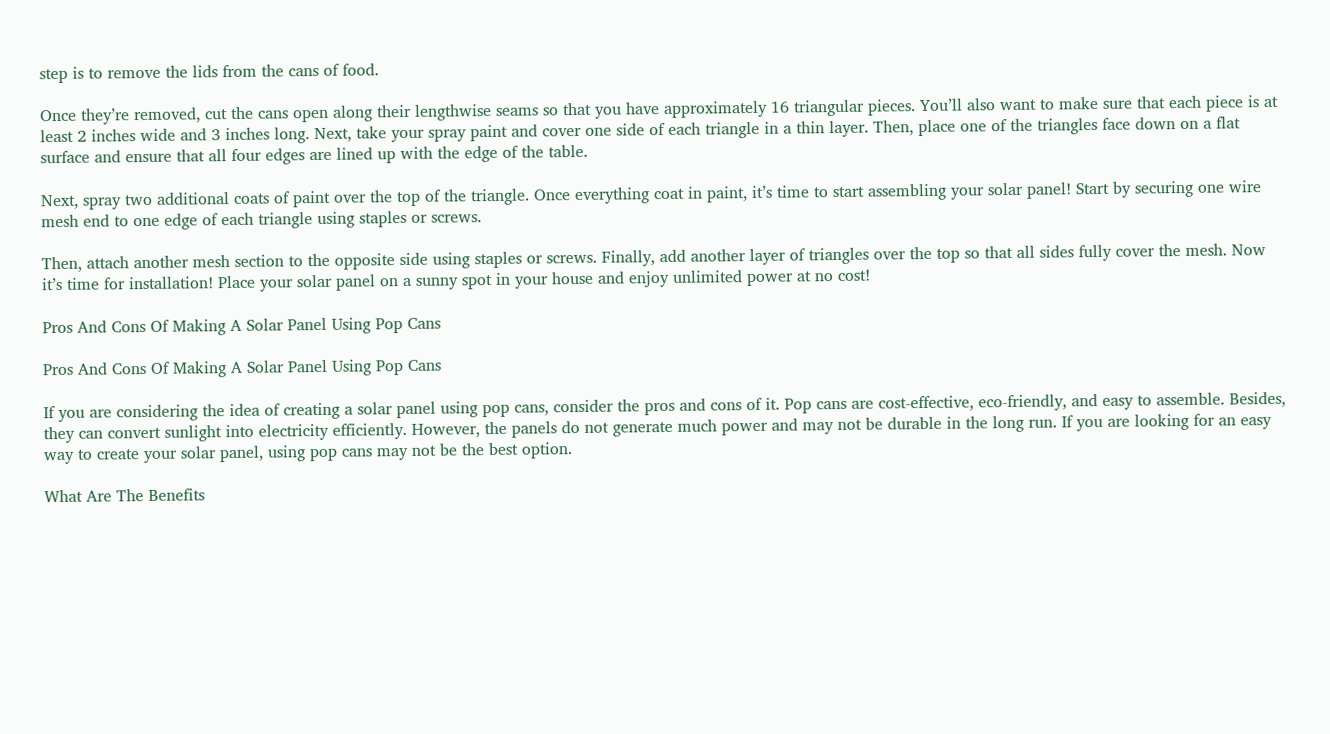step is to remove the lids from the cans of food.

Once they’re removed, cut the cans open along their lengthwise seams so that you have approximately 16 triangular pieces. You’ll also want to make sure that each piece is at least 2 inches wide and 3 inches long. Next, take your spray paint and cover one side of each triangle in a thin layer. Then, place one of the triangles face down on a flat surface and ensure that all four edges are lined up with the edge of the table.

Next, spray two additional coats of paint over the top of the triangle. Once everything coat in paint, it’s time to start assembling your solar panel! Start by securing one wire mesh end to one edge of each triangle using staples or screws.

Then, attach another mesh section to the opposite side using staples or screws. Finally, add another layer of triangles over the top so that all sides fully cover the mesh. Now it’s time for installation! Place your solar panel on a sunny spot in your house and enjoy unlimited power at no cost!

Pros And Cons Of Making A Solar Panel Using Pop Cans

Pros And Cons Of Making A Solar Panel Using Pop Cans

If you are considering the idea of creating a solar panel using pop cans, consider the pros and cons of it. Pop cans are cost-effective, eco-friendly, and easy to assemble. Besides, they can convert sunlight into electricity efficiently. However, the panels do not generate much power and may not be durable in the long run. If you are looking for an easy way to create your solar panel, using pop cans may not be the best option.

What Are The Benefits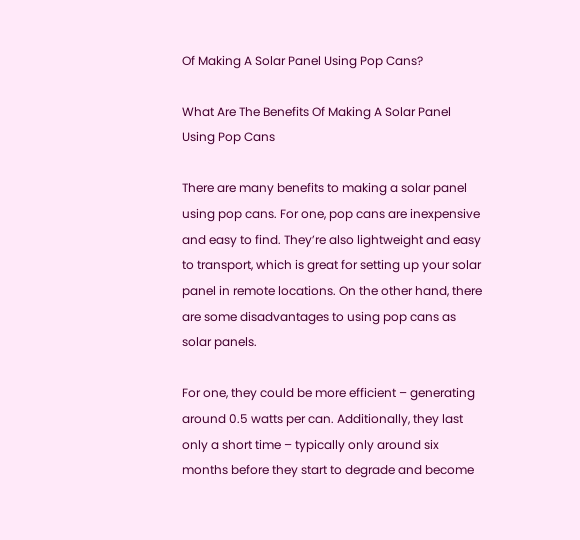Of Making A Solar Panel Using Pop Cans?

What Are The Benefits Of Making A Solar Panel Using Pop Cans

There are many benefits to making a solar panel using pop cans. For one, pop cans are inexpensive and easy to find. They’re also lightweight and easy to transport, which is great for setting up your solar panel in remote locations. On the other hand, there are some disadvantages to using pop cans as solar panels.

For one, they could be more efficient – generating around 0.5 watts per can. Additionally, they last only a short time – typically only around six months before they start to degrade and become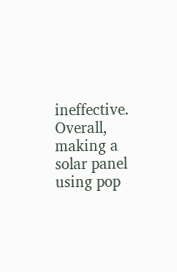ineffective. Overall, making a solar panel using pop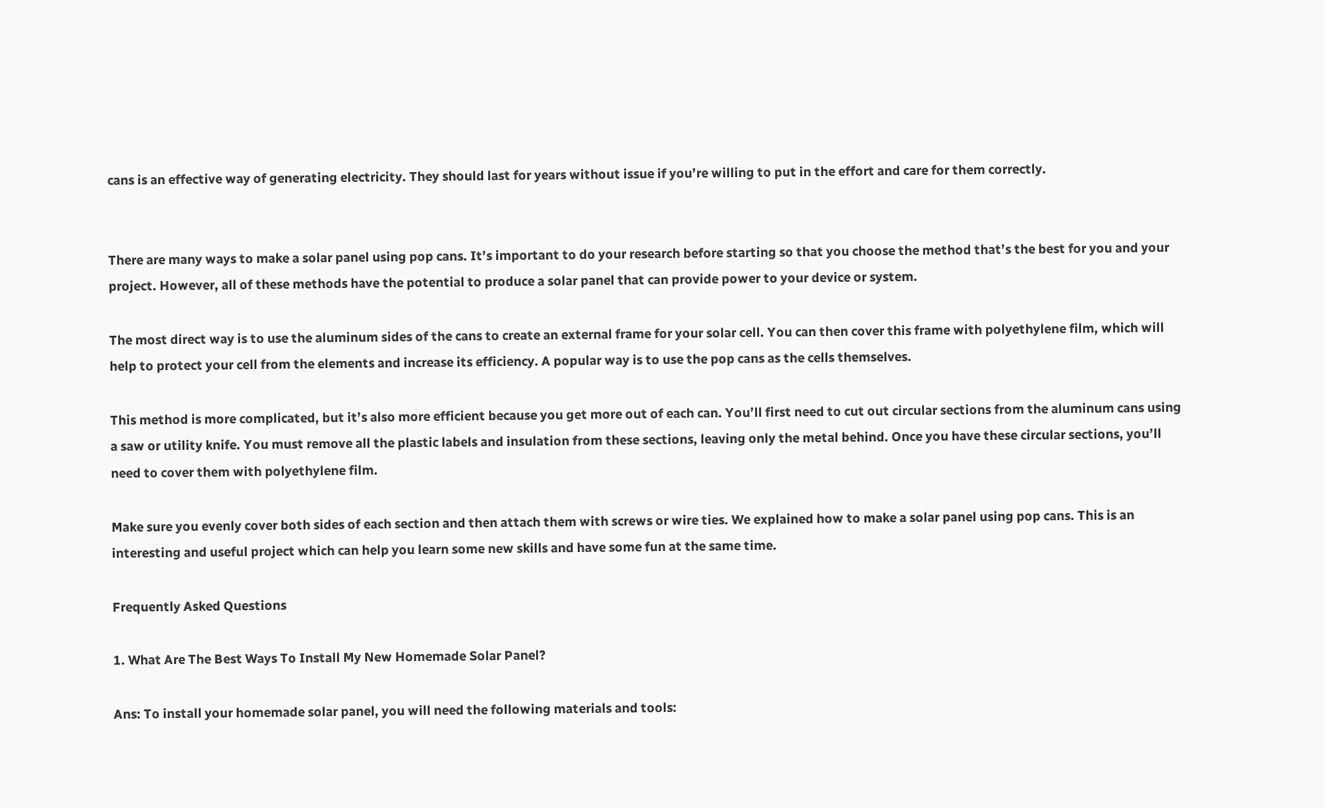cans is an effective way of generating electricity. They should last for years without issue if you’re willing to put in the effort and care for them correctly.


There are many ways to make a solar panel using pop cans. It’s important to do your research before starting so that you choose the method that’s the best for you and your project. However, all of these methods have the potential to produce a solar panel that can provide power to your device or system.

The most direct way is to use the aluminum sides of the cans to create an external frame for your solar cell. You can then cover this frame with polyethylene film, which will help to protect your cell from the elements and increase its efficiency. A popular way is to use the pop cans as the cells themselves.

This method is more complicated, but it’s also more efficient because you get more out of each can. You’ll first need to cut out circular sections from the aluminum cans using a saw or utility knife. You must remove all the plastic labels and insulation from these sections, leaving only the metal behind. Once you have these circular sections, you’ll need to cover them with polyethylene film.

Make sure you evenly cover both sides of each section and then attach them with screws or wire ties. We explained how to make a solar panel using pop cans. This is an interesting and useful project which can help you learn some new skills and have some fun at the same time.

Frequently Asked Questions

1. What Are The Best Ways To Install My New Homemade Solar Panel?

Ans: To install your homemade solar panel, you will need the following materials and tools: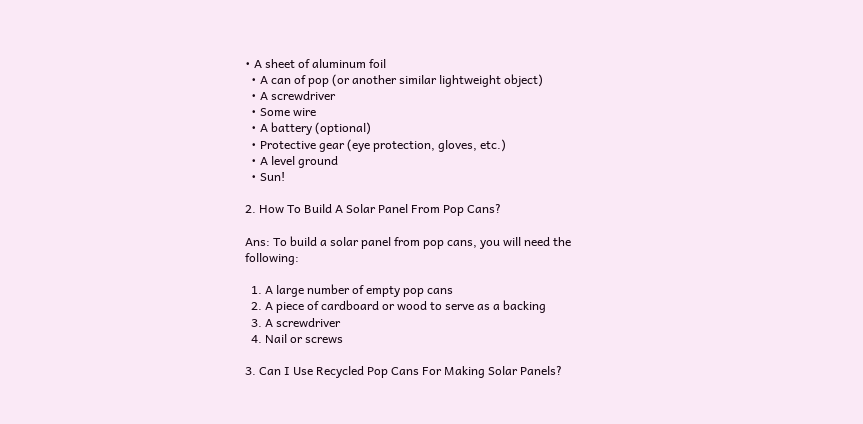• A sheet of aluminum foil
  • A can of pop (or another similar lightweight object)
  • A screwdriver
  • Some wire
  • A battery (optional)
  • Protective gear (eye protection, gloves, etc.)
  • A level ground
  • Sun!

2. How To Build A Solar Panel From Pop Cans?

Ans: To build a solar panel from pop cans, you will need the following:

  1. A large number of empty pop cans
  2. A piece of cardboard or wood to serve as a backing
  3. A screwdriver
  4. Nail or screws

3. Can I Use Recycled Pop Cans For Making Solar Panels?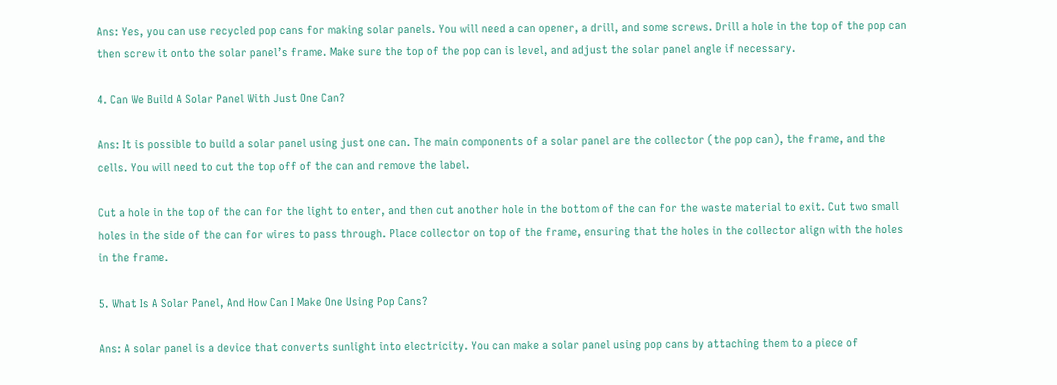Ans: Yes, you can use recycled pop cans for making solar panels. You will need a can opener, a drill, and some screws. Drill a hole in the top of the pop can then screw it onto the solar panel’s frame. Make sure the top of the pop can is level, and adjust the solar panel angle if necessary.

4. Can We Build A Solar Panel With Just One Can?

Ans: It is possible to build a solar panel using just one can. The main components of a solar panel are the collector (the pop can), the frame, and the cells. You will need to cut the top off of the can and remove the label.

Cut a hole in the top of the can for the light to enter, and then cut another hole in the bottom of the can for the waste material to exit. Cut two small holes in the side of the can for wires to pass through. Place collector on top of the frame, ensuring that the holes in the collector align with the holes in the frame.

5. What Is A Solar Panel, And How Can I Make One Using Pop Cans?

Ans: A solar panel is a device that converts sunlight into electricity. You can make a solar panel using pop cans by attaching them to a piece of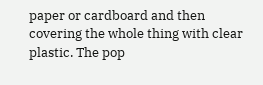paper or cardboard and then covering the whole thing with clear plastic. The pop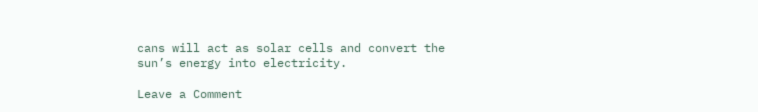cans will act as solar cells and convert the sun’s energy into electricity.

Leave a Comment